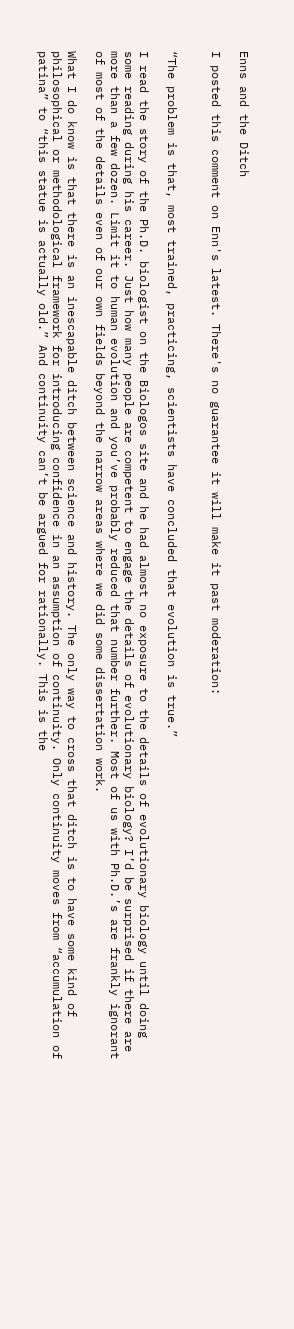Enns and the Ditch

I posted this comment on Enn's latest. There's no guarantee it will make it past moderation:


“The problem is that, most trained, practicing, scientists have concluded that evolution is true.”

I read the story of the Ph.D. biologist on the Biologos site and he had almost no exposure to the details of evolutionary biology until doing some reading during his career. Just how many people are competent to engage the details of evolutionary biology? I’d be surprised if there are more than a few dozen. Limit it to human evolution and you’ve probably reduced that number further. Most of us with Ph.D.’s are frankly ignorant of most of the details even of our own fields beyond the narrow areas where we did some dissertation work.

What I do know is that there is an inescapable ditch between science and history. The only way to cross that ditch is to have some kind of philosophical or methodological framework for introducing confidence in an assumption of continuity. Only continuity moves from “accumulation of patina” to “this statue is actually old.” And continuity can’t be argued for rationally. This is the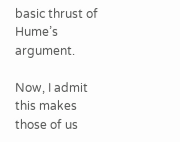basic thrust of Hume’s argument.

Now, I admit this makes those of us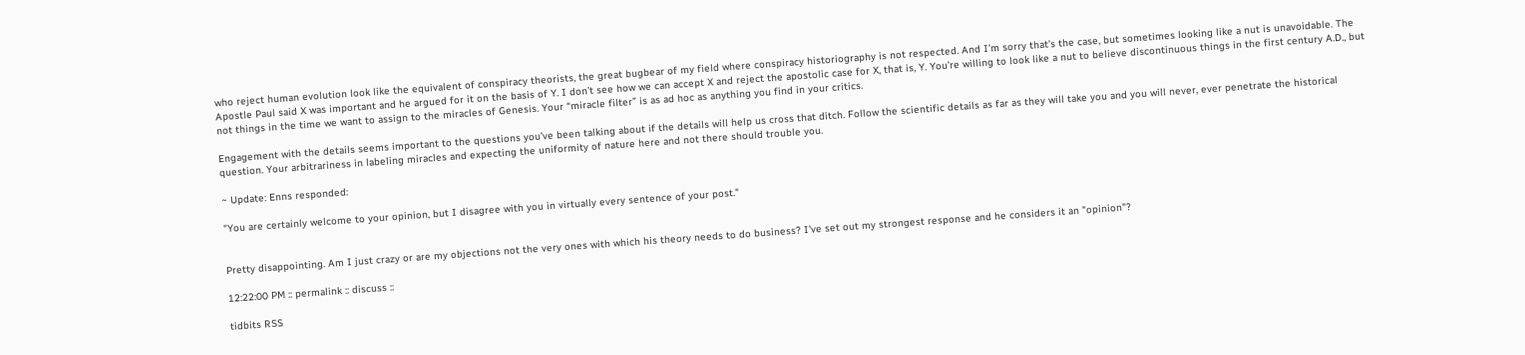who reject human evolution look like the equivalent of conspiracy theorists, the great bugbear of my field where conspiracy historiography is not respected. And I’m sorry that’s the case, but sometimes looking like a nut is unavoidable. The Apostle Paul said X was important and he argued for it on the basis of Y. I don’t see how we can accept X and reject the apostolic case for X, that is, Y. You’re willing to look like a nut to believe discontinuous things in the first century A.D., but not things in the time we want to assign to the miracles of Genesis. Your “miracle filter” is as ad hoc as anything you find in your critics.

Engagement with the details seems important to the questions you’ve been talking about if the details will help us cross that ditch. Follow the scientific details as far as they will take you and you will never, ever penetrate the historical question. Your arbitrariness in labeling miracles and expecting the uniformity of nature here and not there should trouble you.

~ Update: Enns responded:

"You are certainly welcome to your opinion, but I disagree with you in virtually every sentence of your post."


Pretty disappointing. Am I just crazy or are my objections not the very ones with which his theory needs to do business? I've set out my strongest response and he considers it an "opinion"?

12:22:00 PM :: permalink :: discuss ::

tidbits RSS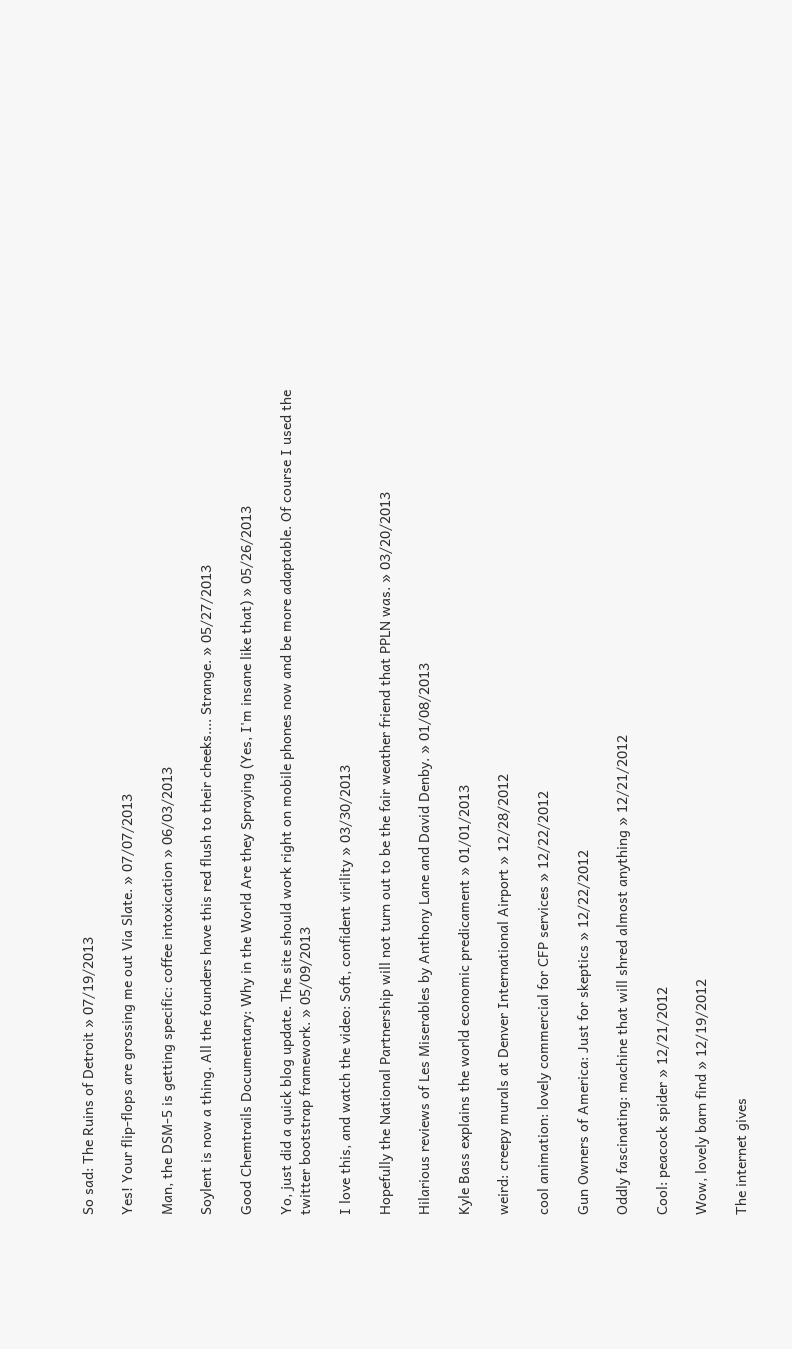So sad: The Ruins of Detroit » 07/19/2013

Yes! Your flip-flops are grossing me out Via Slate. » 07/07/2013

Man, the DSM-5 is getting specific: coffee intoxication » 06/03/2013

Soylent is now a thing. All the founders have this red flush to their cheeks.... Strange. » 05/27/2013

Good Chemtrails Documentary: Why in the World Are they Spraying (Yes, I'm insane like that) » 05/26/2013

Yo, just did a quick blog update. The site should work right on mobile phones now and be more adaptable. Of course I used the twitter bootstrap framework. » 05/09/2013

I love this, and watch the video: Soft, confident virility » 03/30/2013

Hopefully the National Partnership will not turn out to be the fair weather friend that PPLN was. » 03/20/2013

Hilarious reviews of Les Miserables by Anthony Lane and David Denby. » 01/08/2013

Kyle Bass explains the world economic predicament » 01/01/2013

weird: creepy murals at Denver International Airport » 12/28/2012

cool animation: lovely commercial for CFP services » 12/22/2012

Gun Owners of America: Just for skeptics » 12/22/2012

Oddly fascinating: machine that will shred almost anything » 12/21/2012

Cool: peacock spider » 12/21/2012

Wow, lovely barn find » 12/19/2012

The internet gives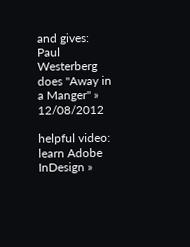and gives: Paul Westerberg does "Away in a Manger" » 12/08/2012

helpful video: learn Adobe InDesign »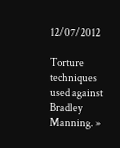12/07/2012

Torture techniques used against Bradley Manning. »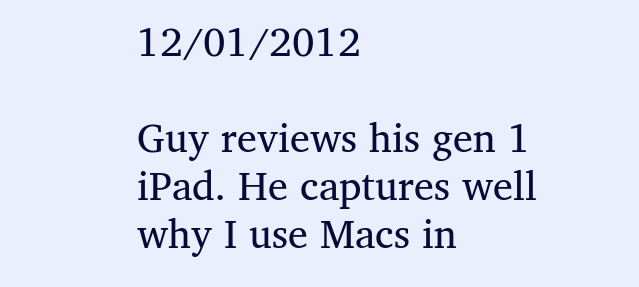12/01/2012

Guy reviews his gen 1 iPad. He captures well why I use Macs in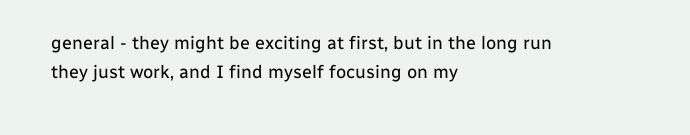general - they might be exciting at first, but in the long run they just work, and I find myself focusing on my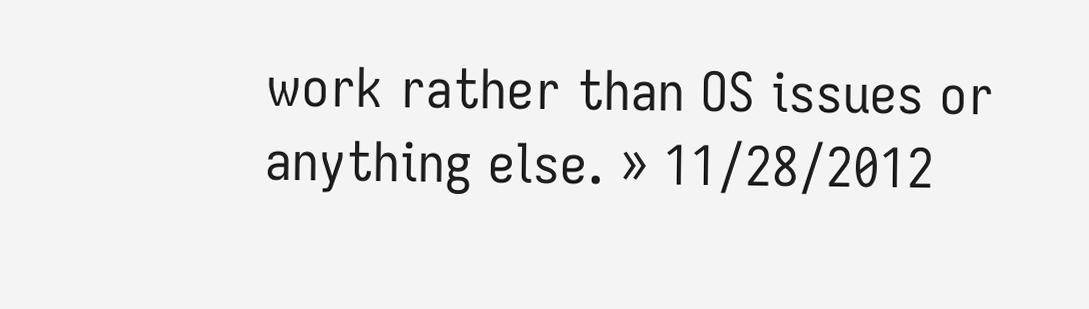work rather than OS issues or anything else. » 11/28/2012